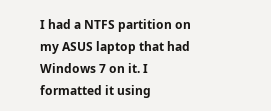I had a NTFS partition on my ASUS laptop that had Windows 7 on it. I formatted it using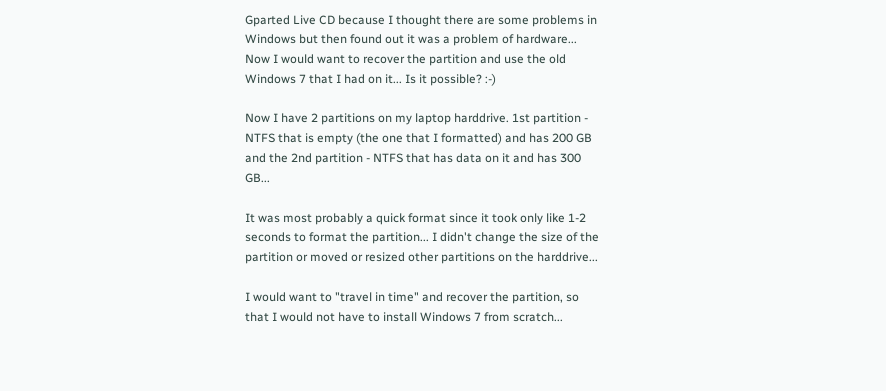Gparted Live CD because I thought there are some problems in Windows but then found out it was a problem of hardware... Now I would want to recover the partition and use the old Windows 7 that I had on it... Is it possible? :-)

Now I have 2 partitions on my laptop harddrive. 1st partition - NTFS that is empty (the one that I formatted) and has 200 GB and the 2nd partition - NTFS that has data on it and has 300 GB...

It was most probably a quick format since it took only like 1-2 seconds to format the partition... I didn't change the size of the partition or moved or resized other partitions on the harddrive...

I would want to "travel in time" and recover the partition, so that I would not have to install Windows 7 from scratch...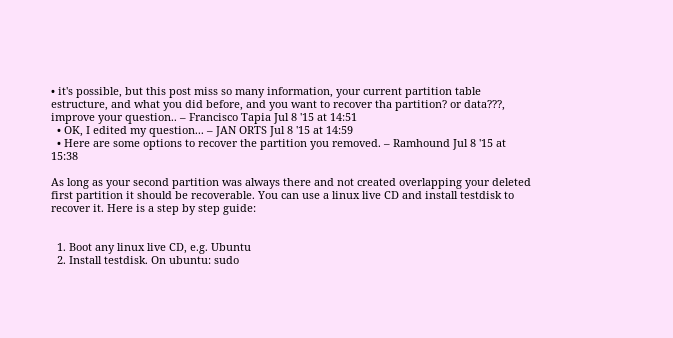• it's possible, but this post miss so many information, your current partition table estructure, and what you did before, and you want to recover tha partition? or data???, improve your question.. – Francisco Tapia Jul 8 '15 at 14:51
  • OK, I edited my question... – JAN ORTS Jul 8 '15 at 14:59
  • Here are some options to recover the partition you removed. – Ramhound Jul 8 '15 at 15:38

As long as your second partition was always there and not created overlapping your deleted first partition it should be recoverable. You can use a linux live CD and install testdisk to recover it. Here is a step by step guide:


  1. Boot any linux live CD, e.g. Ubuntu
  2. Install testdisk. On ubuntu: sudo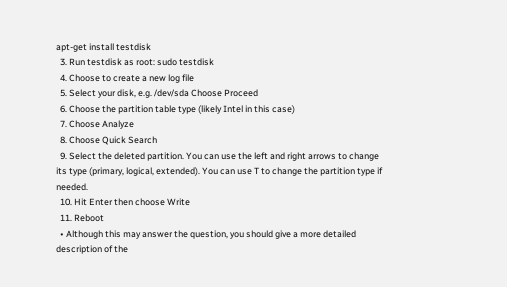apt-get install testdisk
  3. Run testdisk as root: sudo testdisk
  4. Choose to create a new log file
  5. Select your disk, e.g. /dev/sda Choose Proceed
  6. Choose the partition table type (likely Intel in this case)
  7. Choose Analyze
  8. Choose Quick Search
  9. Select the deleted partition. You can use the left and right arrows to change its type (primary, logical, extended). You can use T to change the partition type if needed.
  10. Hit Enter then choose Write
  11. Reboot
  • Although this may answer the question, you should give a more detailed description of the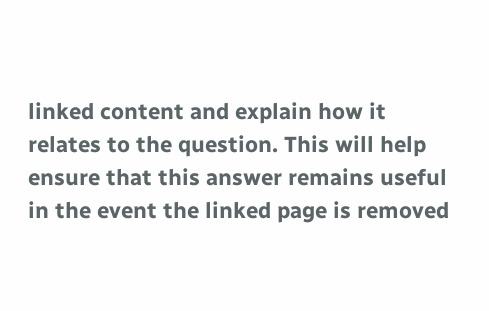linked content and explain how it relates to the question. This will help ensure that this answer remains useful in the event the linked page is removed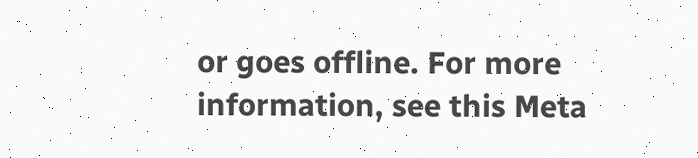or goes offline. For more information, see this Meta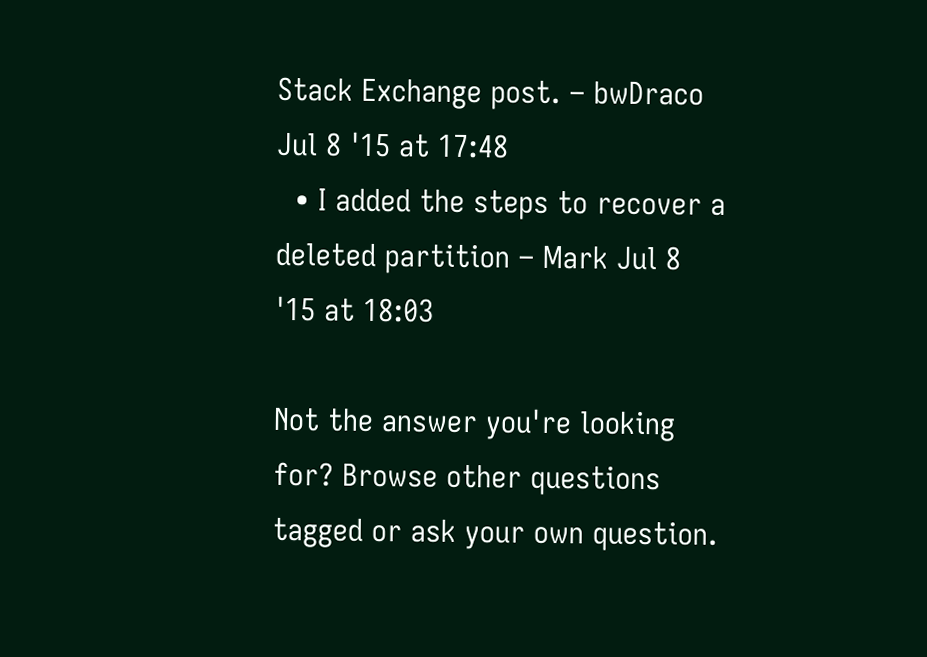Stack Exchange post. – bwDraco Jul 8 '15 at 17:48
  • I added the steps to recover a deleted partition – Mark Jul 8 '15 at 18:03

Not the answer you're looking for? Browse other questions tagged or ask your own question.